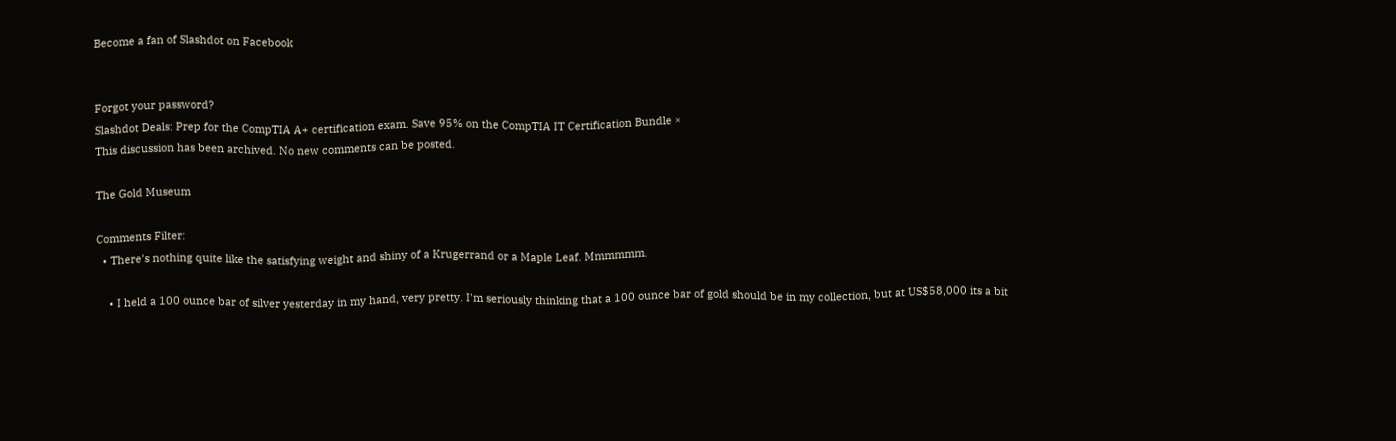Become a fan of Slashdot on Facebook


Forgot your password?
Slashdot Deals: Prep for the CompTIA A+ certification exam. Save 95% on the CompTIA IT Certification Bundle ×
This discussion has been archived. No new comments can be posted.

The Gold Museum

Comments Filter:
  • There's nothing quite like the satisfying weight and shiny of a Krugerrand or a Maple Leaf. Mmmmmm.

    • I held a 100 ounce bar of silver yesterday in my hand, very pretty. I'm seriously thinking that a 100 ounce bar of gold should be in my collection, but at US$58,000 its a bit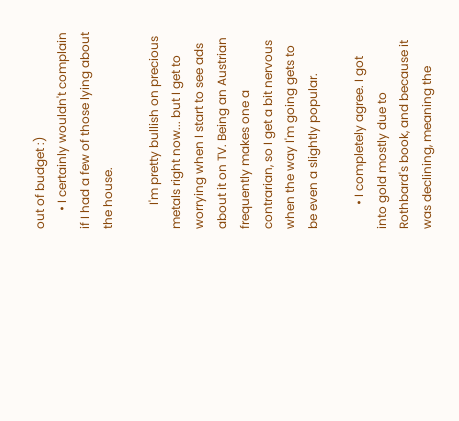out of budget :)
      • I certainly wouldn't complain if I had a few of those lying about the house.

        I'm pretty bullish on precious metals right now... but I get to worrying when I start to see ads about it on TV. Being an Austrian frequently makes one a contrarian, so I get a bit nervous when the way I'm going gets to be even a slightly popular.

        • I completely agree. I got into gold mostly due to Rothbard's book, and because it was declining, meaning the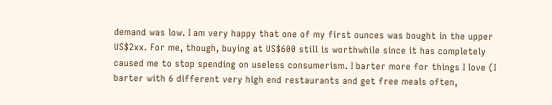demand was low. I am very happy that one of my first ounces was bought in the upper US$2xx. For me, though, buying at US$600 still is worthwhile since it has completely caused me to stop spending on useless consumerism. I barter more for things I love (I barter with 6 different very high end restaurants and get free meals often,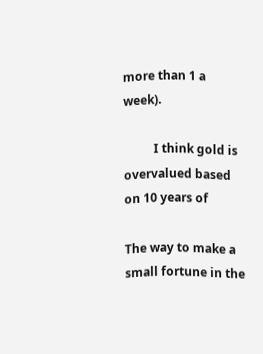more than 1 a week).

          I think gold is overvalued based on 10 years of

The way to make a small fortune in the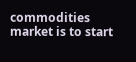commodities market is to start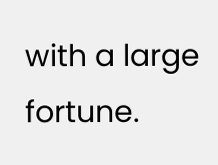with a large fortune.